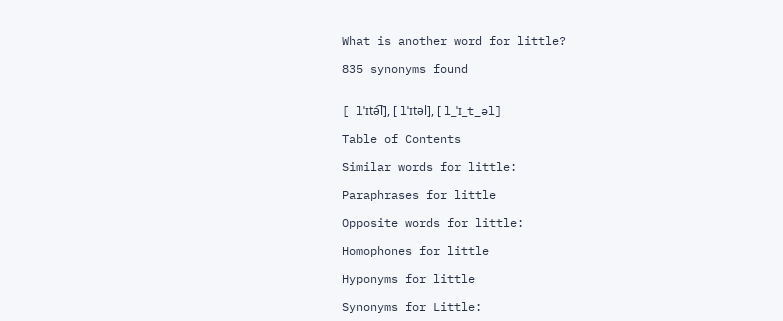What is another word for little?

835 synonyms found


[ lˈɪtə͡l], [ lˈɪtəl], [ l_ˈɪ_t_əl]

Table of Contents

Similar words for little:

Paraphrases for little

Opposite words for little:

Homophones for little

Hyponyms for little

Synonyms for Little: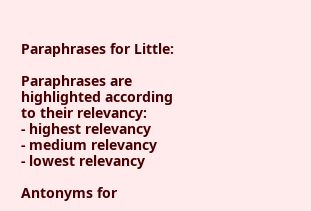Paraphrases for Little:

Paraphrases are highlighted according to their relevancy:
- highest relevancy
- medium relevancy
- lowest relevancy

Antonyms for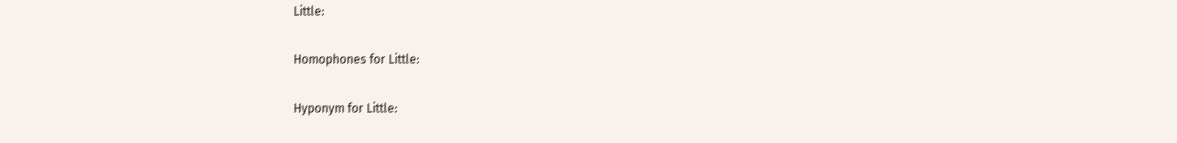Little:

Homophones for Little:

Hyponym for Little: